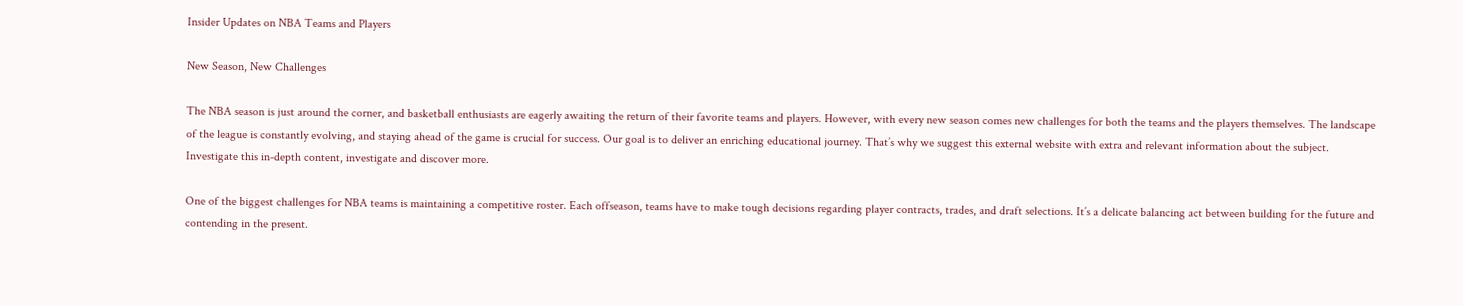Insider Updates on NBA Teams and Players

New Season, New Challenges

The NBA season is just around the corner, and basketball enthusiasts are eagerly awaiting the return of their favorite teams and players. However, with every new season comes new challenges for both the teams and the players themselves. The landscape of the league is constantly evolving, and staying ahead of the game is crucial for success. Our goal is to deliver an enriching educational journey. That’s why we suggest this external website with extra and relevant information about the subject. Investigate this in-depth content, investigate and discover more.

One of the biggest challenges for NBA teams is maintaining a competitive roster. Each offseason, teams have to make tough decisions regarding player contracts, trades, and draft selections. It’s a delicate balancing act between building for the future and contending in the present.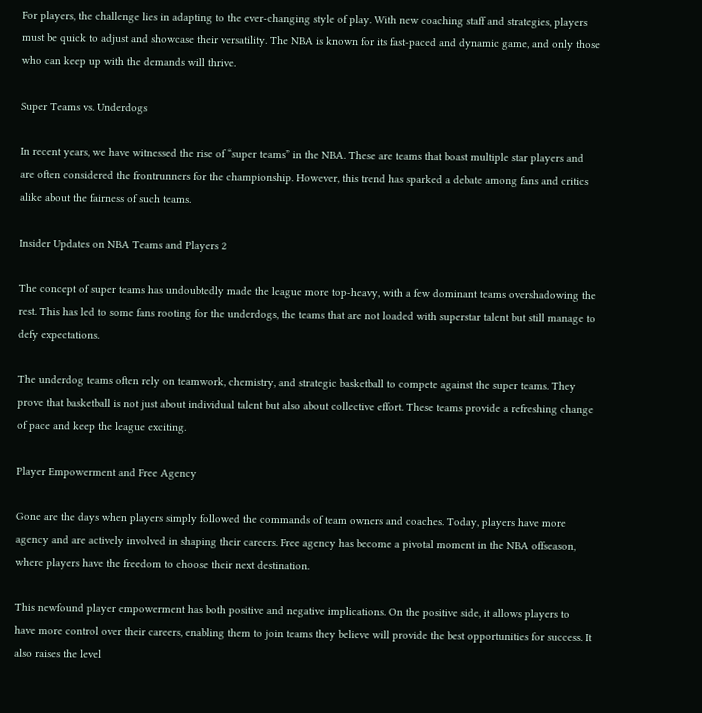For players, the challenge lies in adapting to the ever-changing style of play. With new coaching staff and strategies, players must be quick to adjust and showcase their versatility. The NBA is known for its fast-paced and dynamic game, and only those who can keep up with the demands will thrive.

Super Teams vs. Underdogs

In recent years, we have witnessed the rise of “super teams” in the NBA. These are teams that boast multiple star players and are often considered the frontrunners for the championship. However, this trend has sparked a debate among fans and critics alike about the fairness of such teams.

Insider Updates on NBA Teams and Players 2

The concept of super teams has undoubtedly made the league more top-heavy, with a few dominant teams overshadowing the rest. This has led to some fans rooting for the underdogs, the teams that are not loaded with superstar talent but still manage to defy expectations.

The underdog teams often rely on teamwork, chemistry, and strategic basketball to compete against the super teams. They prove that basketball is not just about individual talent but also about collective effort. These teams provide a refreshing change of pace and keep the league exciting.

Player Empowerment and Free Agency

Gone are the days when players simply followed the commands of team owners and coaches. Today, players have more agency and are actively involved in shaping their careers. Free agency has become a pivotal moment in the NBA offseason, where players have the freedom to choose their next destination.

This newfound player empowerment has both positive and negative implications. On the positive side, it allows players to have more control over their careers, enabling them to join teams they believe will provide the best opportunities for success. It also raises the level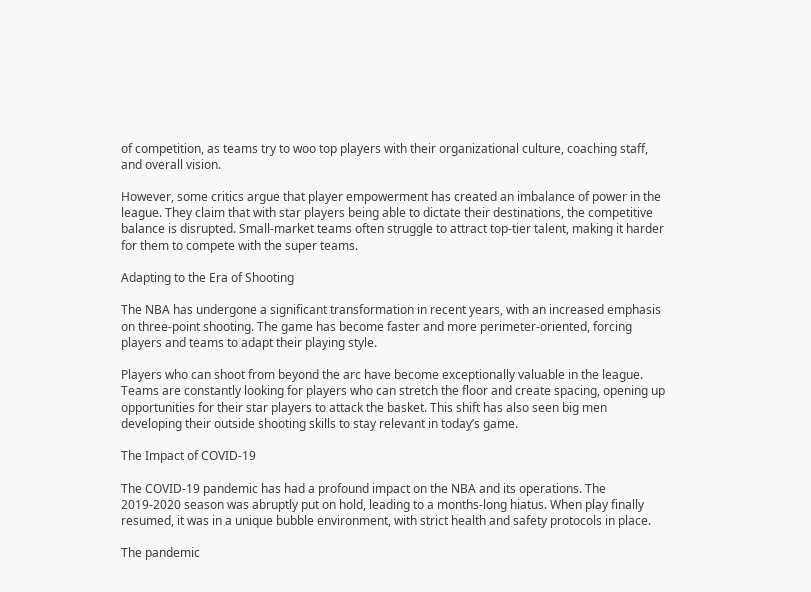of competition, as teams try to woo top players with their organizational culture, coaching staff, and overall vision.

However, some critics argue that player empowerment has created an imbalance of power in the league. They claim that with star players being able to dictate their destinations, the competitive balance is disrupted. Small-market teams often struggle to attract top-tier talent, making it harder for them to compete with the super teams.

Adapting to the Era of Shooting

The NBA has undergone a significant transformation in recent years, with an increased emphasis on three-point shooting. The game has become faster and more perimeter-oriented, forcing players and teams to adapt their playing style.

Players who can shoot from beyond the arc have become exceptionally valuable in the league. Teams are constantly looking for players who can stretch the floor and create spacing, opening up opportunities for their star players to attack the basket. This shift has also seen big men developing their outside shooting skills to stay relevant in today’s game.

The Impact of COVID-19

The COVID-19 pandemic has had a profound impact on the NBA and its operations. The 2019-2020 season was abruptly put on hold, leading to a months-long hiatus. When play finally resumed, it was in a unique bubble environment, with strict health and safety protocols in place.

The pandemic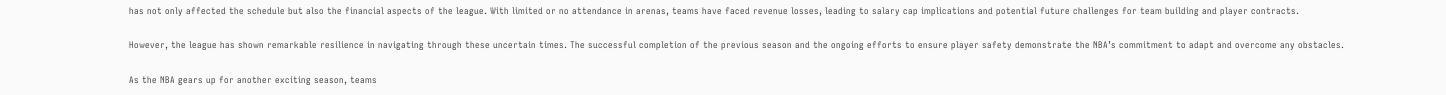has not only affected the schedule but also the financial aspects of the league. With limited or no attendance in arenas, teams have faced revenue losses, leading to salary cap implications and potential future challenges for team building and player contracts.

However, the league has shown remarkable resilience in navigating through these uncertain times. The successful completion of the previous season and the ongoing efforts to ensure player safety demonstrate the NBA’s commitment to adapt and overcome any obstacles.

As the NBA gears up for another exciting season, teams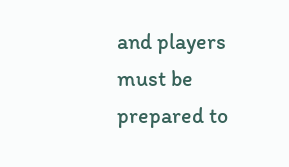and players must be prepared to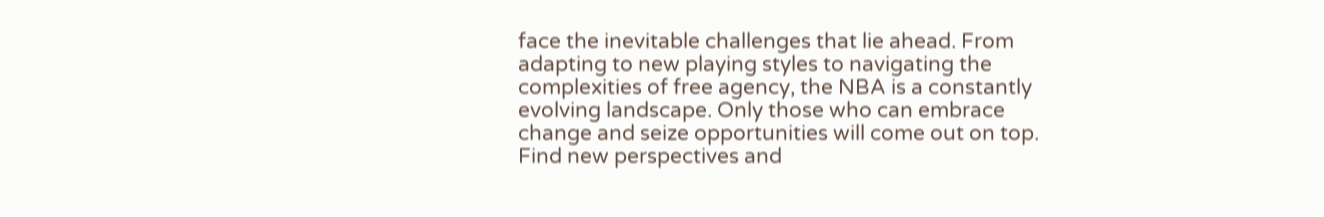face the inevitable challenges that lie ahead. From adapting to new playing styles to navigating the complexities of free agency, the NBA is a constantly evolving landscape. Only those who can embrace change and seize opportunities will come out on top. Find new perspectives and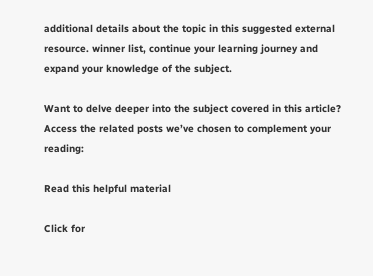additional details about the topic in this suggested external resource. winner list, continue your learning journey and expand your knowledge of the subject.

Want to delve deeper into the subject covered in this article? Access the related posts we’ve chosen to complement your reading:

Read this helpful material

Click for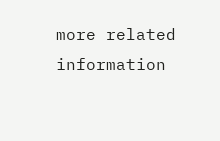more related information